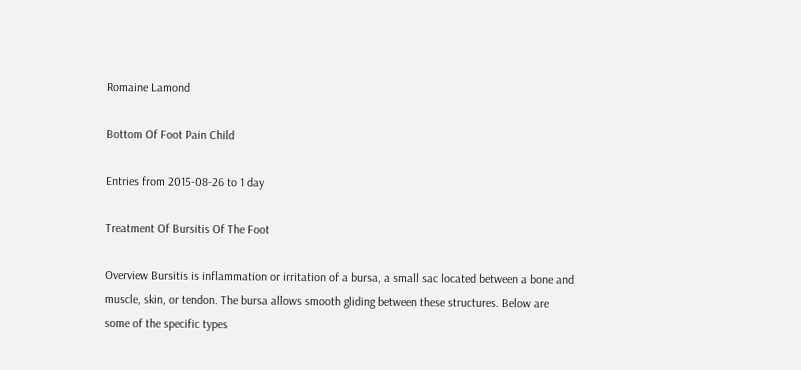Romaine Lamond

Bottom Of Foot Pain Child

Entries from 2015-08-26 to 1 day

Treatment Of Bursitis Of The Foot

Overview Bursitis is inflammation or irritation of a bursa, a small sac located between a bone and muscle, skin, or tendon. The bursa allows smooth gliding between these structures. Below are some of the specific types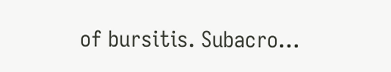of bursitis. Subacro…